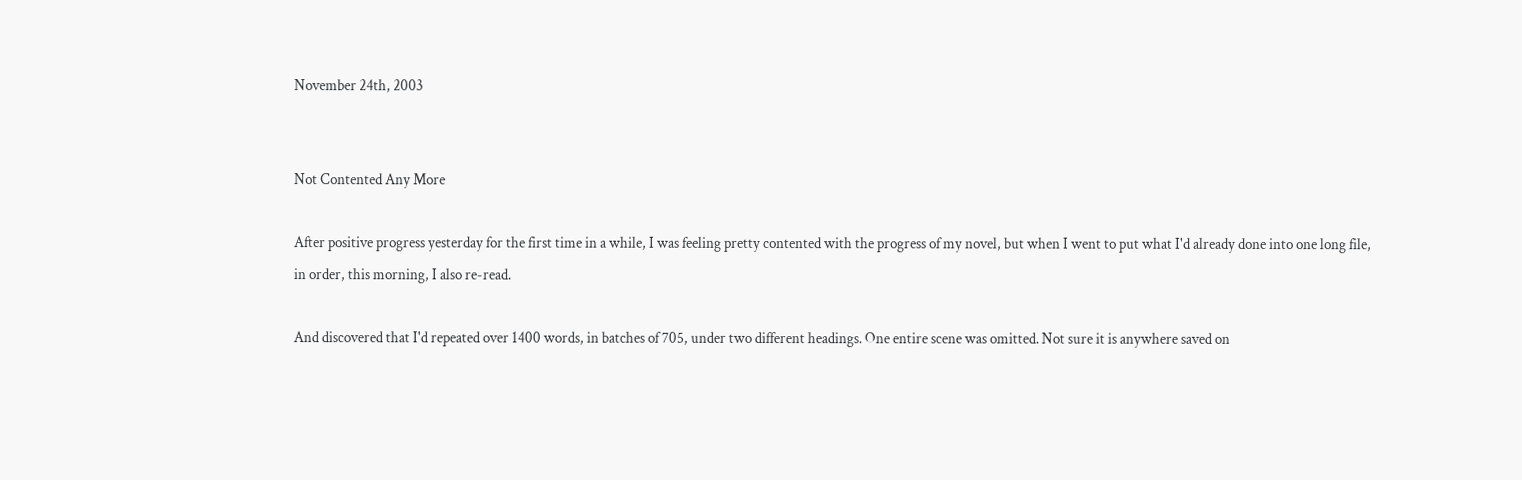November 24th, 2003


Not Contented Any More

After positive progress yesterday for the first time in a while, I was feeling pretty contented with the progress of my novel, but when I went to put what I'd already done into one long file, in order, this morning, I also re-read.

And discovered that I'd repeated over 1400 words, in batches of 705, under two different headings. One entire scene was omitted. Not sure it is anywhere saved on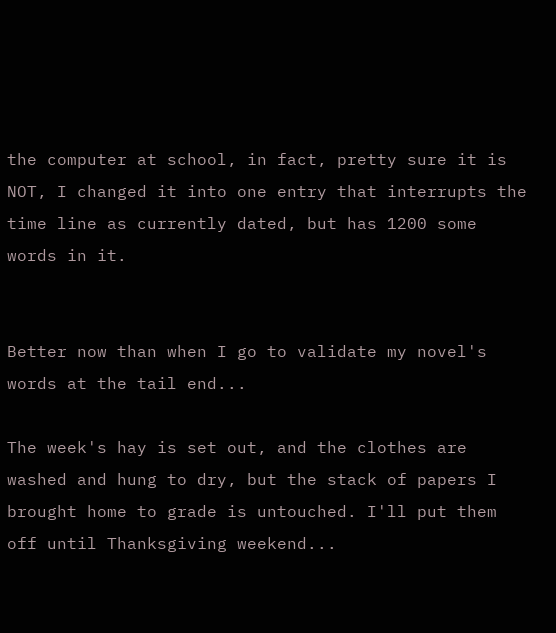the computer at school, in fact, pretty sure it is NOT, I changed it into one entry that interrupts the time line as currently dated, but has 1200 some words in it.


Better now than when I go to validate my novel's words at the tail end...

The week's hay is set out, and the clothes are washed and hung to dry, but the stack of papers I brought home to grade is untouched. I'll put them off until Thanksgiving weekend...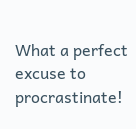What a perfect excuse to procrastinate!